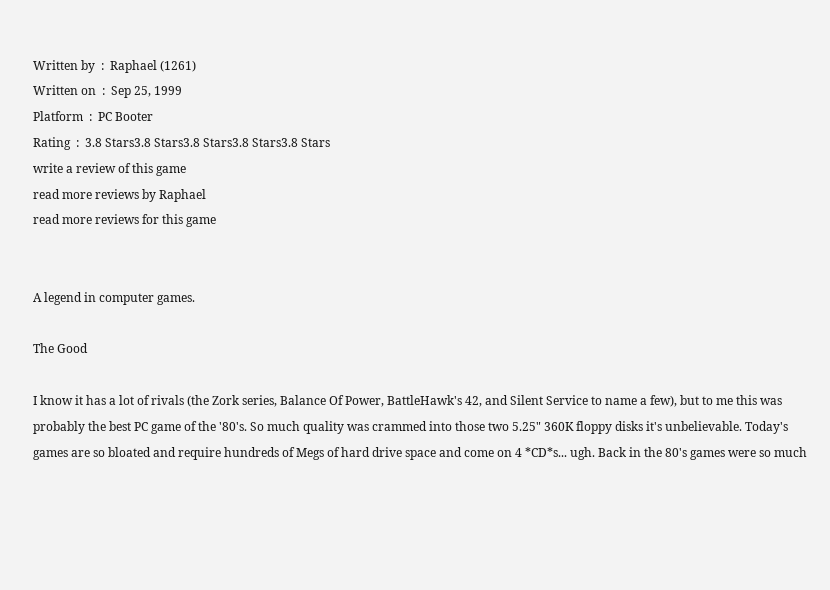Written by  :  Raphael (1261)
Written on  :  Sep 25, 1999
Platform  :  PC Booter
Rating  :  3.8 Stars3.8 Stars3.8 Stars3.8 Stars3.8 Stars
write a review of this game
read more reviews by Raphael
read more reviews for this game


A legend in computer games.

The Good

I know it has a lot of rivals (the Zork series, Balance Of Power, BattleHawk's 42, and Silent Service to name a few), but to me this was probably the best PC game of the '80's. So much quality was crammed into those two 5.25" 360K floppy disks it's unbelievable. Today's games are so bloated and require hundreds of Megs of hard drive space and come on 4 *CD*s... ugh. Back in the 80's games were so much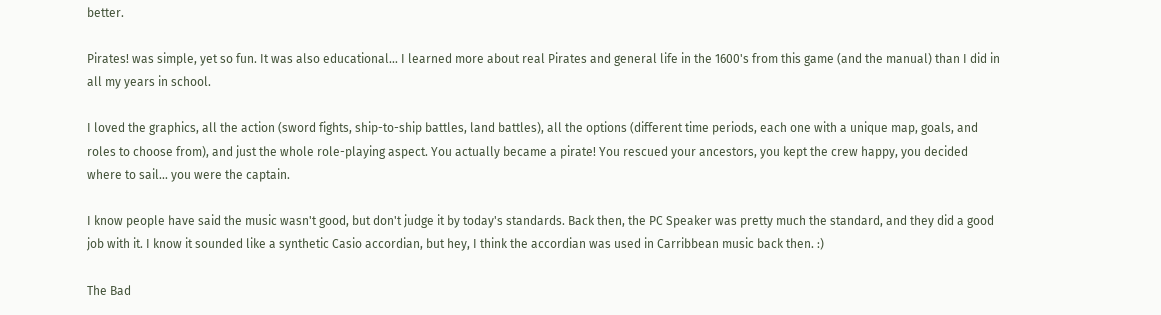better.

Pirates! was simple, yet so fun. It was also educational... I learned more about real Pirates and general life in the 1600's from this game (and the manual) than I did in all my years in school.

I loved the graphics, all the action (sword fights, ship-to-ship battles, land battles), all the options (different time periods, each one with a unique map, goals, and roles to choose from), and just the whole role-playing aspect. You actually became a pirate! You rescued your ancestors, you kept the crew happy, you decided where to sail... you were the captain.

I know people have said the music wasn't good, but don't judge it by today's standards. Back then, the PC Speaker was pretty much the standard, and they did a good job with it. I know it sounded like a synthetic Casio accordian, but hey, I think the accordian was used in Carribbean music back then. :)

The Bad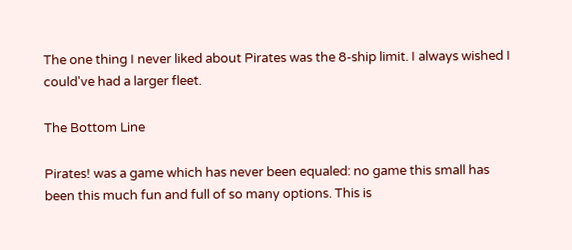The one thing I never liked about Pirates was the 8-ship limit. I always wished I could've had a larger fleet.

The Bottom Line

Pirates! was a game which has never been equaled: no game this small has been this much fun and full of so many options. This is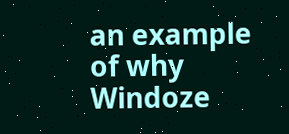an example of why Windoze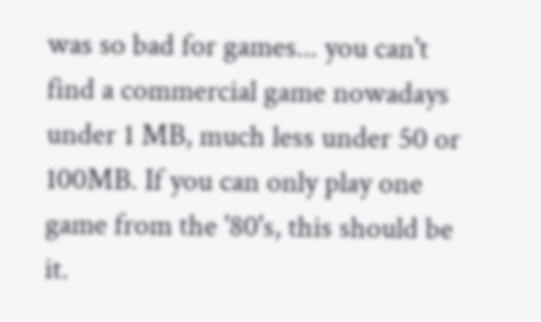was so bad for games... you can't find a commercial game nowadays under 1 MB, much less under 50 or 100MB. If you can only play one game from the '80's, this should be it.